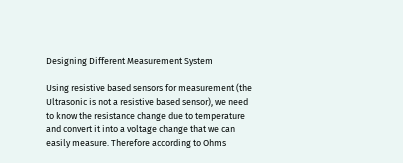Designing Different Measurement System

Using resistive based sensors for measurement (the Ultrasonic is not a resistive based sensor), we need to know the resistance change due to temperature and convert it into a voltage change that we can easily measure. Therefore according to Ohms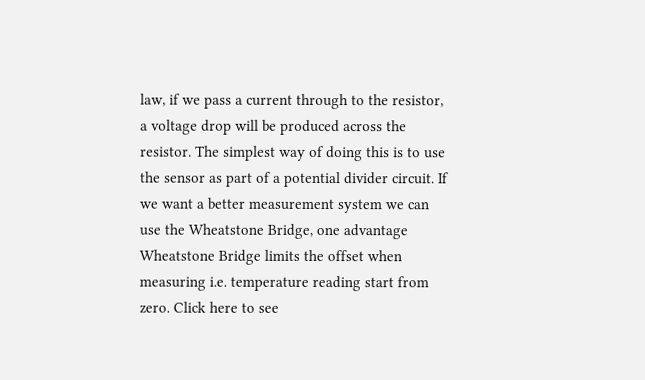law, if we pass a current through to the resistor, a voltage drop will be produced across the resistor. The simplest way of doing this is to use the sensor as part of a potential divider circuit. If we want a better measurement system we can use the Wheatstone Bridge, one advantage Wheatstone Bridge limits the offset when measuring i.e. temperature reading start from zero. Click here to see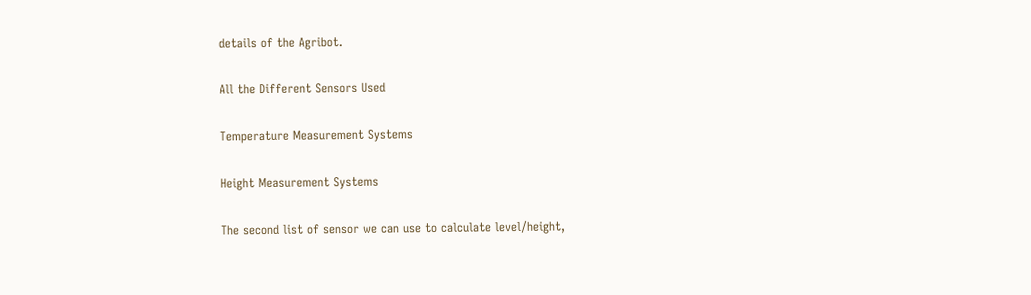details of the Agribot.

All the Different Sensors Used

Temperature Measurement Systems

Height Measurement Systems

The second list of sensor we can use to calculate level/height,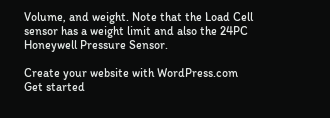Volume, and weight. Note that the Load Cell sensor has a weight limit and also the 24PC Honeywell Pressure Sensor.

Create your website with WordPress.com
Get started